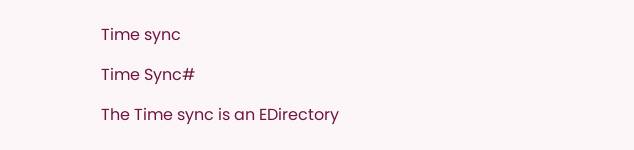Time sync

Time Sync#

The Time sync is an EDirectory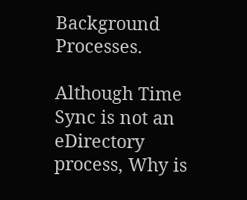Background Processes.

Although Time Sync is not an eDirectory process, Why is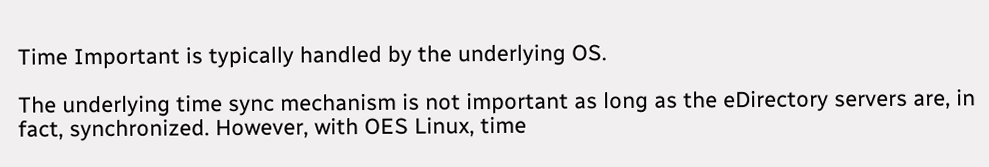Time Important is typically handled by the underlying OS.

The underlying time sync mechanism is not important as long as the eDirectory servers are, in fact, synchronized. However, with OES Linux, time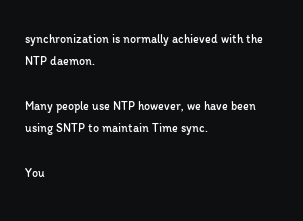synchronization is normally achieved with the NTP daemon.

Many people use NTP however, we have been using SNTP to maintain Time sync.

You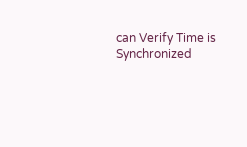can Verify Time is Synchronized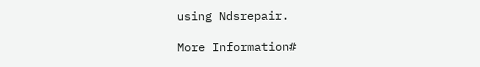using Ndsrepair.

More Information#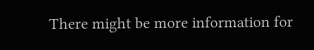There might be more information for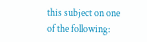this subject on one of the following: